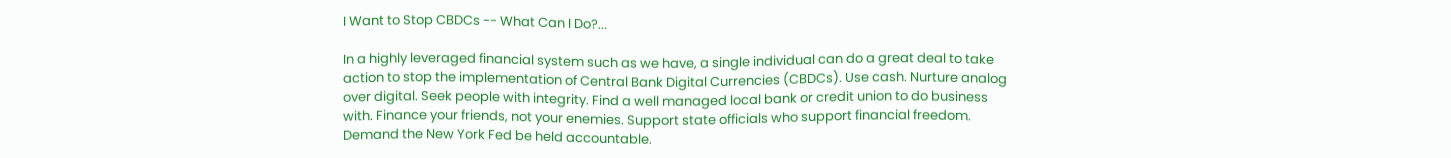I Want to Stop CBDCs -- What Can I Do?...

In a highly leveraged financial system such as we have, a single individual can do a great deal to take action to stop the implementation of Central Bank Digital Currencies (CBDCs). Use cash. Nurture analog over digital. Seek people with integrity. Find a well managed local bank or credit union to do business with. Finance your friends, not your enemies. Support state officials who support financial freedom. Demand the New York Fed be held accountable.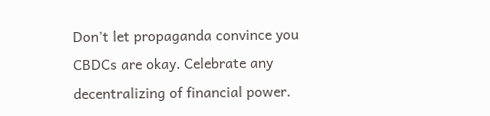Don't let propaganda convince you CBDCs are okay. Celebrate any decentralizing of financial power.